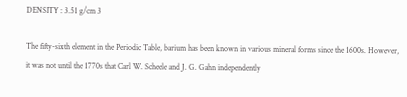DENSITY : 3.51 g/cm 3

The fifty-sixth element in the Periodic Table, barium has been known in various mineral forms since the 1600s. However, it was not until the 1770s that Carl W. Scheele and J. G. Gahn independently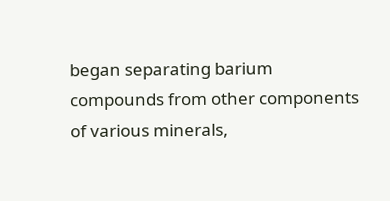began separating barium compounds from other components of various minerals,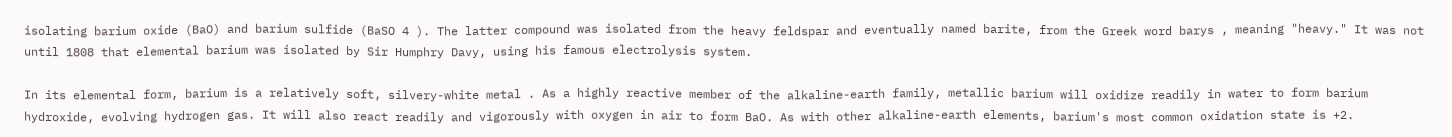isolating barium oxide (BaO) and barium sulfide (BaSO 4 ). The latter compound was isolated from the heavy feldspar and eventually named barite, from the Greek word barys , meaning "heavy." It was not until 1808 that elemental barium was isolated by Sir Humphry Davy, using his famous electrolysis system.

In its elemental form, barium is a relatively soft, silvery-white metal . As a highly reactive member of the alkaline-earth family, metallic barium will oxidize readily in water to form barium hydroxide, evolving hydrogen gas. It will also react readily and vigorously with oxygen in air to form BaO. As with other alkaline-earth elements, barium's most common oxidation state is +2.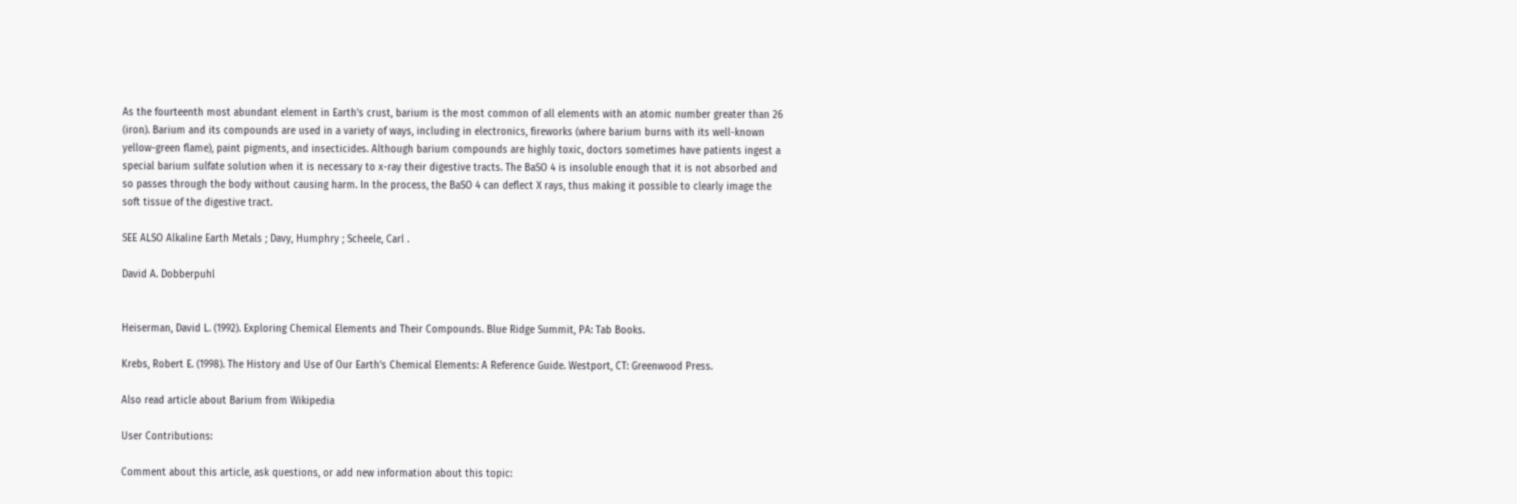As the fourteenth most abundant element in Earth's crust, barium is the most common of all elements with an atomic number greater than 26 (iron). Barium and its compounds are used in a variety of ways, including in electronics, fireworks (where barium burns with its well-known yellow-green flame), paint pigments, and insecticides. Although barium compounds are highly toxic, doctors sometimes have patients ingest a special barium sulfate solution when it is necessary to x-ray their digestive tracts. The BaSO 4 is insoluble enough that it is not absorbed and so passes through the body without causing harm. In the process, the BaSO 4 can deflect X rays, thus making it possible to clearly image the soft tissue of the digestive tract.

SEE ALSO Alkaline Earth Metals ; Davy, Humphry ; Scheele, Carl .

David A. Dobberpuhl


Heiserman, David L. (1992). Exploring Chemical Elements and Their Compounds. Blue Ridge Summit, PA: Tab Books.

Krebs, Robert E. (1998). The History and Use of Our Earth's Chemical Elements: A Reference Guide. Westport, CT: Greenwood Press.

Also read article about Barium from Wikipedia

User Contributions:

Comment about this article, ask questions, or add new information about this topic: